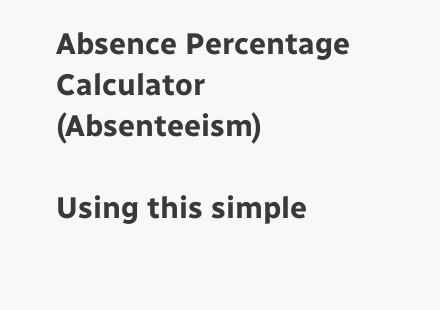Absence Percentage Calculator (Absenteeism)

Using this simple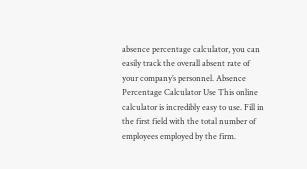absence percentage calculator, you can easily track the overall absent rate of your company’s personnel. Absence Percentage Calculator Use This online calculator is incredibly easy to use. Fill in the first field with the total number of employees employed by the firm.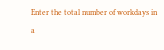Enter the total number of workdays in a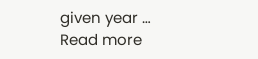given year … Read more